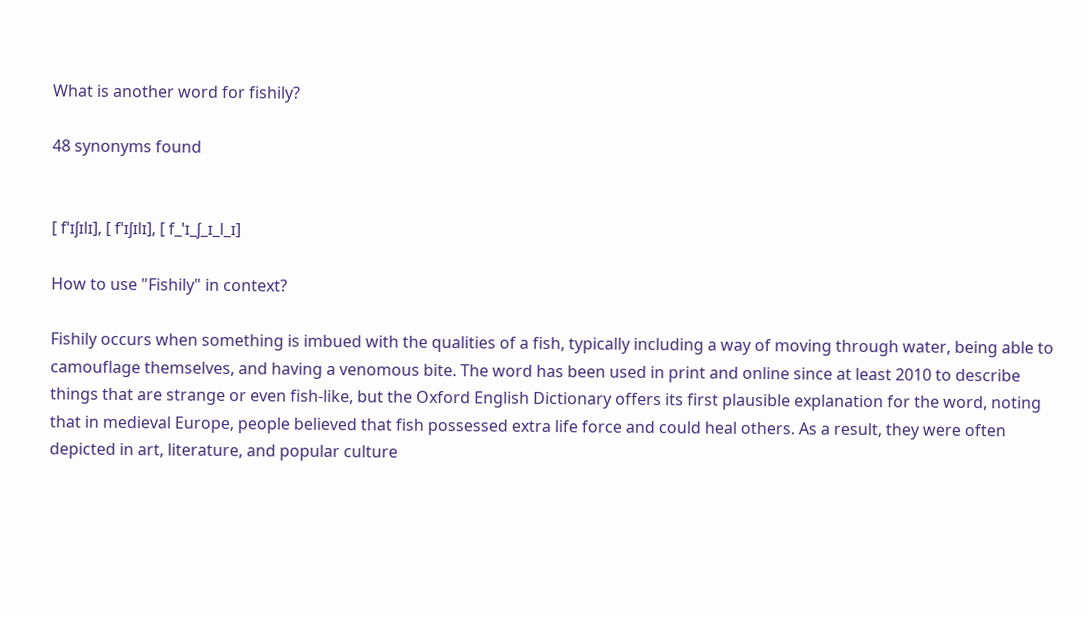What is another word for fishily?

48 synonyms found


[ fˈɪʃɪlɪ], [ fˈɪʃɪlɪ], [ f_ˈɪ_ʃ_ɪ_l_ɪ]

How to use "Fishily" in context?

Fishily occurs when something is imbued with the qualities of a fish, typically including a way of moving through water, being able to camouflage themselves, and having a venomous bite. The word has been used in print and online since at least 2010 to describe things that are strange or even fish-like, but the Oxford English Dictionary offers its first plausible explanation for the word, noting that in medieval Europe, people believed that fish possessed extra life force and could heal others. As a result, they were often depicted in art, literature, and popular culture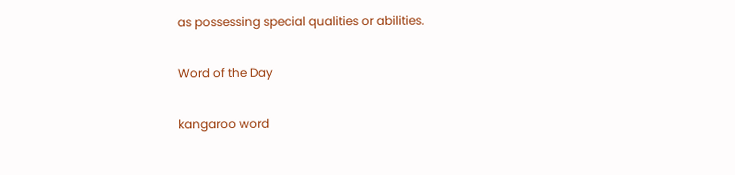as possessing special qualities or abilities.

Word of the Day

kangaroo word